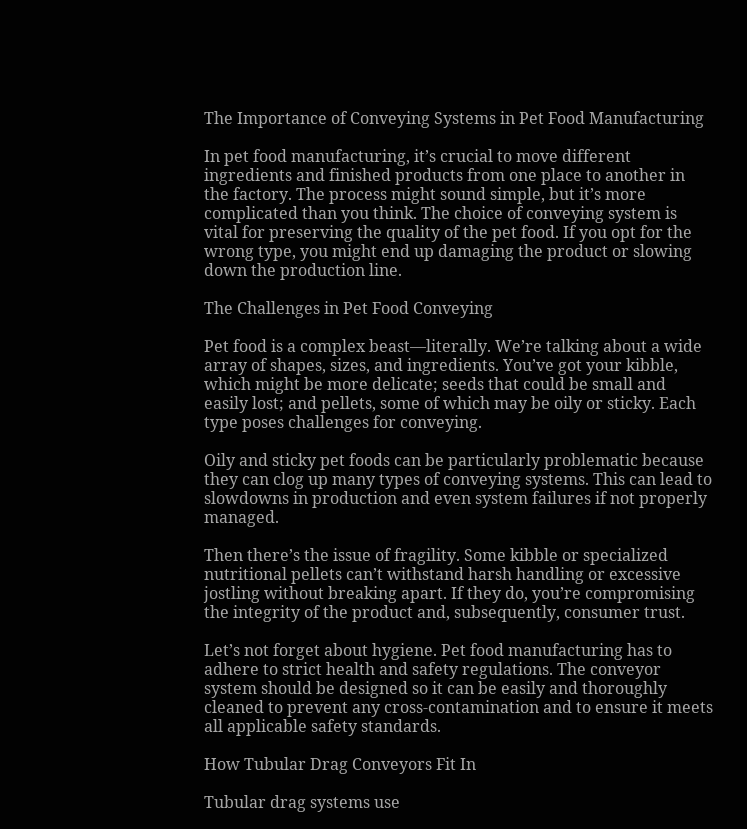The Importance of Conveying Systems in Pet Food Manufacturing

In pet food manufacturing, it’s crucial to move different ingredients and finished products from one place to another in the factory. The process might sound simple, but it’s more complicated than you think. The choice of conveying system is vital for preserving the quality of the pet food. If you opt for the wrong type, you might end up damaging the product or slowing down the production line.

The Challenges in Pet Food Conveying

Pet food is a complex beast—literally. We’re talking about a wide array of shapes, sizes, and ingredients. You’ve got your kibble, which might be more delicate; seeds that could be small and easily lost; and pellets, some of which may be oily or sticky. Each type poses challenges for conveying.

Oily and sticky pet foods can be particularly problematic because they can clog up many types of conveying systems. This can lead to slowdowns in production and even system failures if not properly managed.

Then there’s the issue of fragility. Some kibble or specialized nutritional pellets can’t withstand harsh handling or excessive jostling without breaking apart. If they do, you’re compromising the integrity of the product and, subsequently, consumer trust.

Let’s not forget about hygiene. Pet food manufacturing has to adhere to strict health and safety regulations. The conveyor system should be designed so it can be easily and thoroughly cleaned to prevent any cross-contamination and to ensure it meets all applicable safety standards.

How Tubular Drag Conveyors Fit In

Tubular drag systems use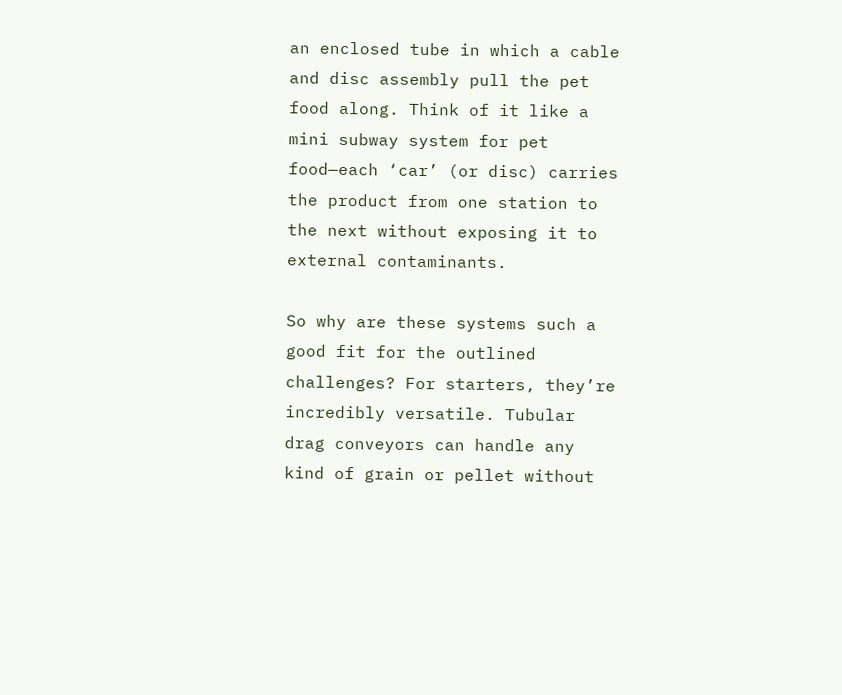an enclosed tube in which a cable and disc assembly pull the pet food along. Think of it like a mini subway system for pet food—each ‘car’ (or disc) carries the product from one station to the next without exposing it to external contaminants.

So why are these systems such a good fit for the outlined challenges? For starters, they’re incredibly versatile. Tubular drag conveyors can handle any kind of grain or pellet without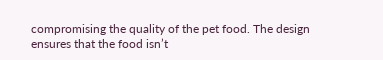compromising the quality of the pet food. The design ensures that the food isn’t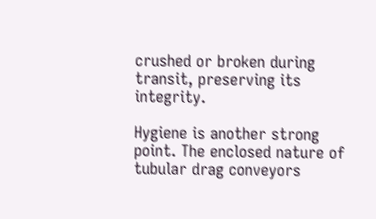crushed or broken during transit, preserving its integrity.

Hygiene is another strong point. The enclosed nature of tubular drag conveyors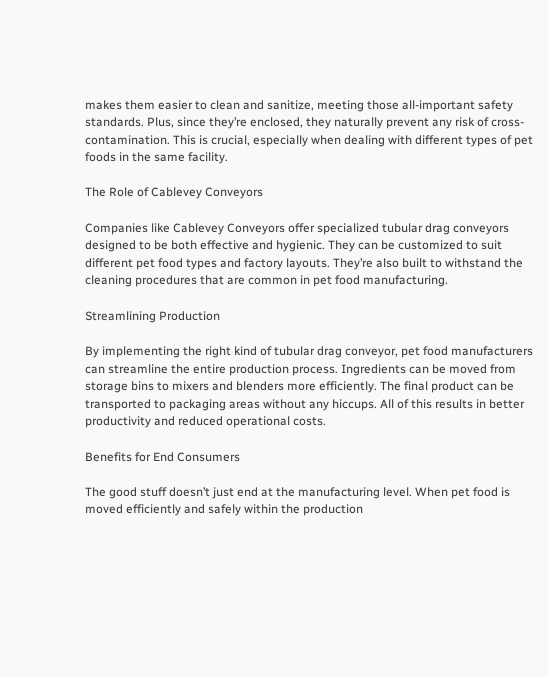makes them easier to clean and sanitize, meeting those all-important safety standards. Plus, since they’re enclosed, they naturally prevent any risk of cross-contamination. This is crucial, especially when dealing with different types of pet foods in the same facility.

The Role of Cablevey Conveyors

Companies like Cablevey Conveyors offer specialized tubular drag conveyors designed to be both effective and hygienic. They can be customized to suit different pet food types and factory layouts. They’re also built to withstand the cleaning procedures that are common in pet food manufacturing.

Streamlining Production

By implementing the right kind of tubular drag conveyor, pet food manufacturers can streamline the entire production process. Ingredients can be moved from storage bins to mixers and blenders more efficiently. The final product can be transported to packaging areas without any hiccups. All of this results in better productivity and reduced operational costs.

Benefits for End Consumers

The good stuff doesn’t just end at the manufacturing level. When pet food is moved efficiently and safely within the production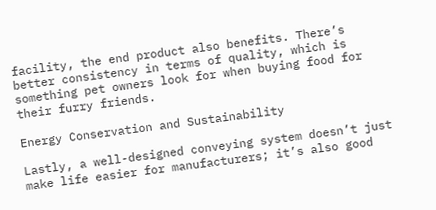facility, the end product also benefits. There’s better consistency in terms of quality, which is something pet owners look for when buying food for their furry friends.

Energy Conservation and Sustainability

Lastly, a well-designed conveying system doesn’t just make life easier for manufacturers; it’s also good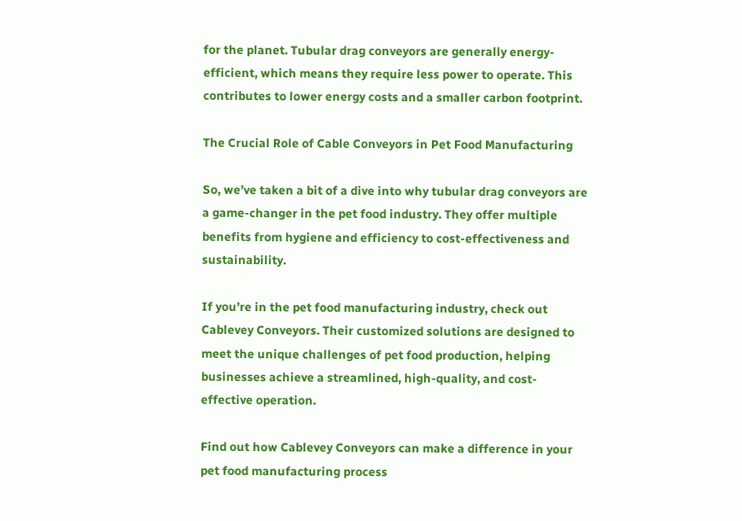for the planet. Tubular drag conveyors are generally energy-efficient, which means they require less power to operate. This contributes to lower energy costs and a smaller carbon footprint.

The Crucial Role of Cable Conveyors in Pet Food Manufacturing

So, we’ve taken a bit of a dive into why tubular drag conveyors are a game-changer in the pet food industry. They offer multiple benefits from hygiene and efficiency to cost-effectiveness and sustainability.

If you’re in the pet food manufacturing industry, check out Cablevey Conveyors. Their customized solutions are designed to meet the unique challenges of pet food production, helping businesses achieve a streamlined, high-quality, and cost-effective operation.

Find out how Cablevey Conveyors can make a difference in your pet food manufacturing process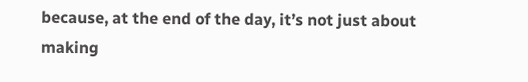because, at the end of the day, it’s not just about making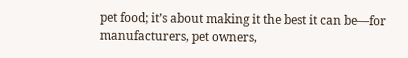pet food; it’s about making it the best it can be—for manufacturers, pet owners,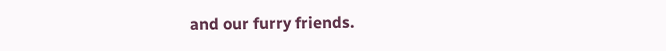and our furry friends.